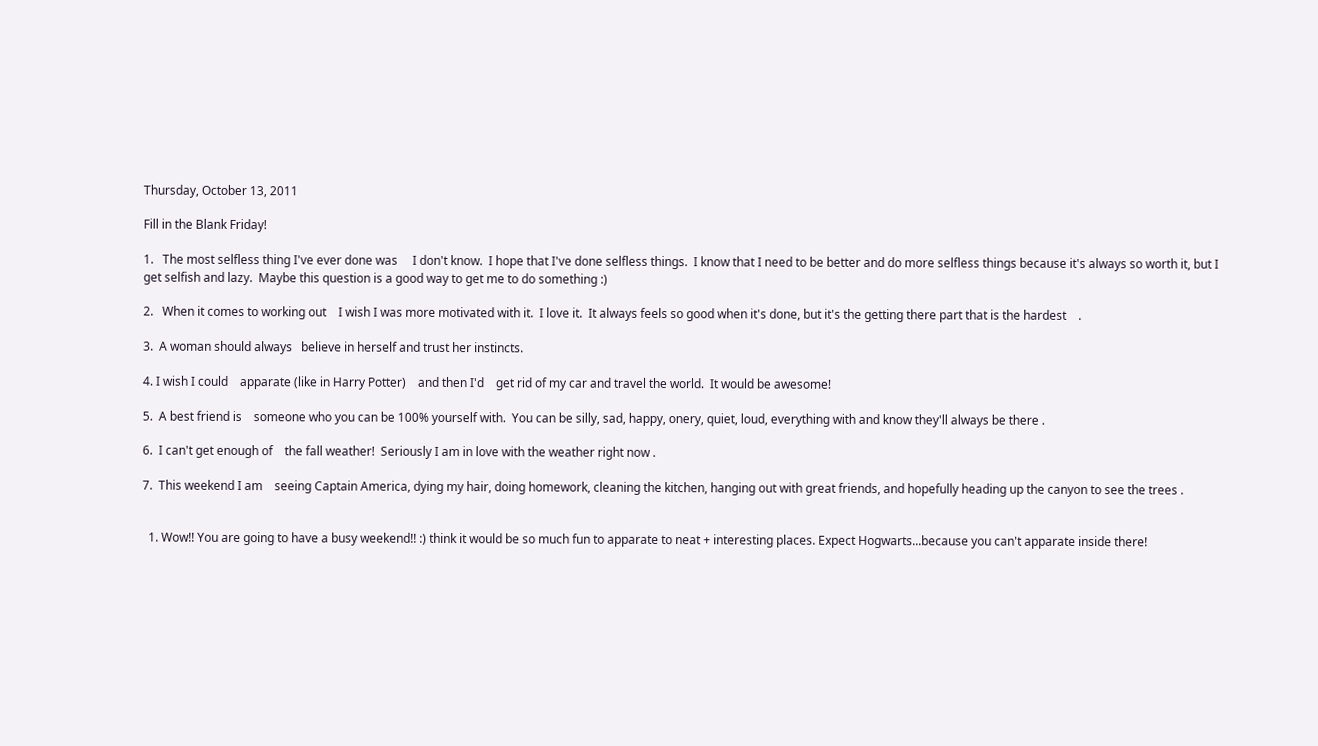Thursday, October 13, 2011

Fill in the Blank Friday!

1.   The most selfless thing I've ever done was     I don't know.  I hope that I've done selfless things.  I know that I need to be better and do more selfless things because it's always so worth it, but I get selfish and lazy.  Maybe this question is a good way to get me to do something :)

2.   When it comes to working out    I wish I was more motivated with it.  I love it.  It always feels so good when it's done, but it's the getting there part that is the hardest    .

3.  A woman should always   believe in herself and trust her instincts.

4. I wish I could    apparate (like in Harry Potter)    and then I'd    get rid of my car and travel the world.  It would be awesome!

5.  A best friend is    someone who you can be 100% yourself with.  You can be silly, sad, happy, onery, quiet, loud, everything with and know they'll always be there .

6.  I can't get enough of    the fall weather!  Seriously I am in love with the weather right now .

7.  This weekend I am    seeing Captain America, dying my hair, doing homework, cleaning the kitchen, hanging out with great friends, and hopefully heading up the canyon to see the trees .


  1. Wow!! You are going to have a busy weekend!! :) think it would be so much fun to apparate to neat + interesting places. Expect Hogwarts...because you can't apparate inside there!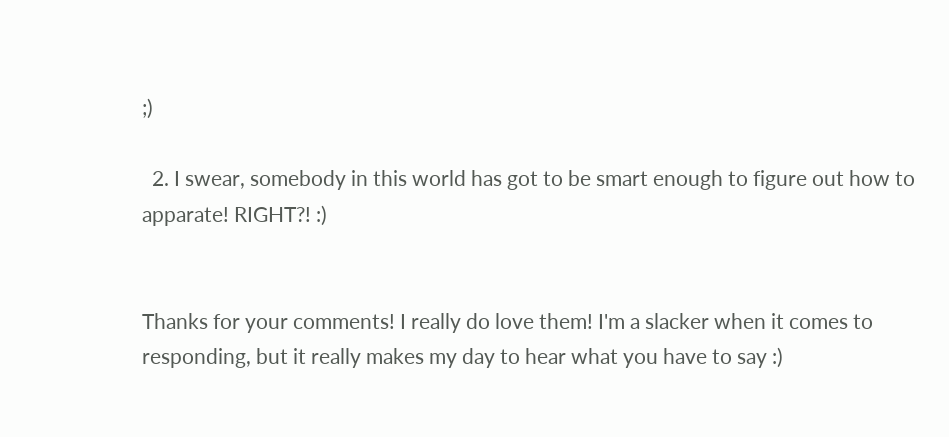;)

  2. I swear, somebody in this world has got to be smart enough to figure out how to apparate! RIGHT?! :)


Thanks for your comments! I really do love them! I'm a slacker when it comes to responding, but it really makes my day to hear what you have to say :)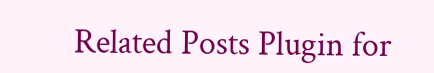Related Posts Plugin for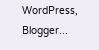WordPress, Blogger...